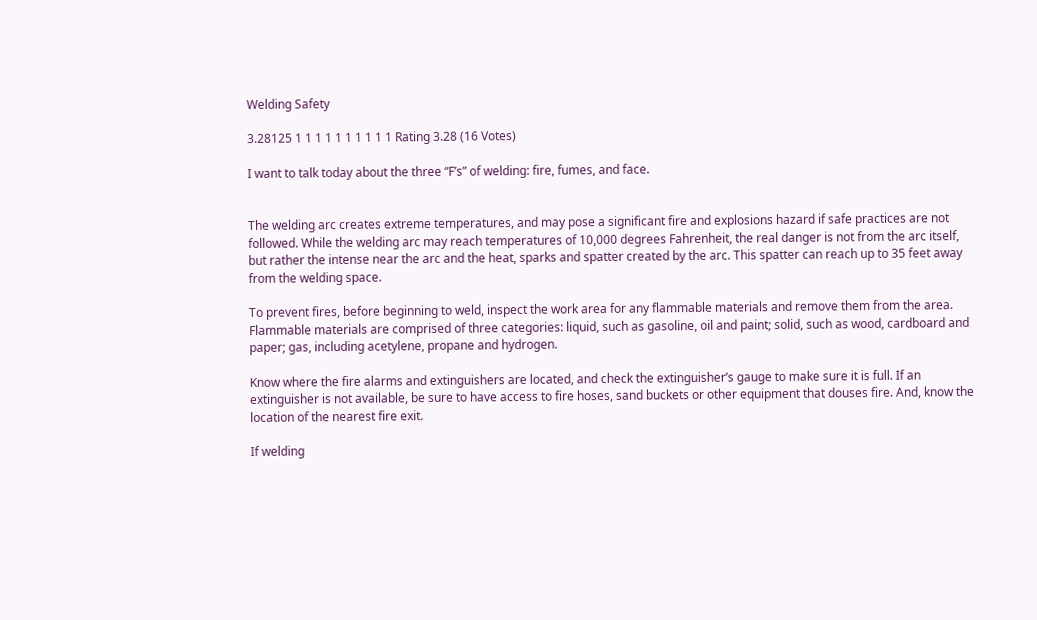Welding Safety

3.28125 1 1 1 1 1 1 1 1 1 1 Rating 3.28 (16 Votes)

I want to talk today about the three “F’s” of welding: fire, fumes, and face.


The welding arc creates extreme temperatures, and may pose a significant fire and explosions hazard if safe practices are not followed. While the welding arc may reach temperatures of 10,000 degrees Fahrenheit, the real danger is not from the arc itself, but rather the intense near the arc and the heat, sparks and spatter created by the arc. This spatter can reach up to 35 feet away from the welding space.

To prevent fires, before beginning to weld, inspect the work area for any flammable materials and remove them from the area. Flammable materials are comprised of three categories: liquid, such as gasoline, oil and paint; solid, such as wood, cardboard and paper; gas, including acetylene, propane and hydrogen.

Know where the fire alarms and extinguishers are located, and check the extinguisher’s gauge to make sure it is full. If an extinguisher is not available, be sure to have access to fire hoses, sand buckets or other equipment that douses fire. And, know the location of the nearest fire exit.

If welding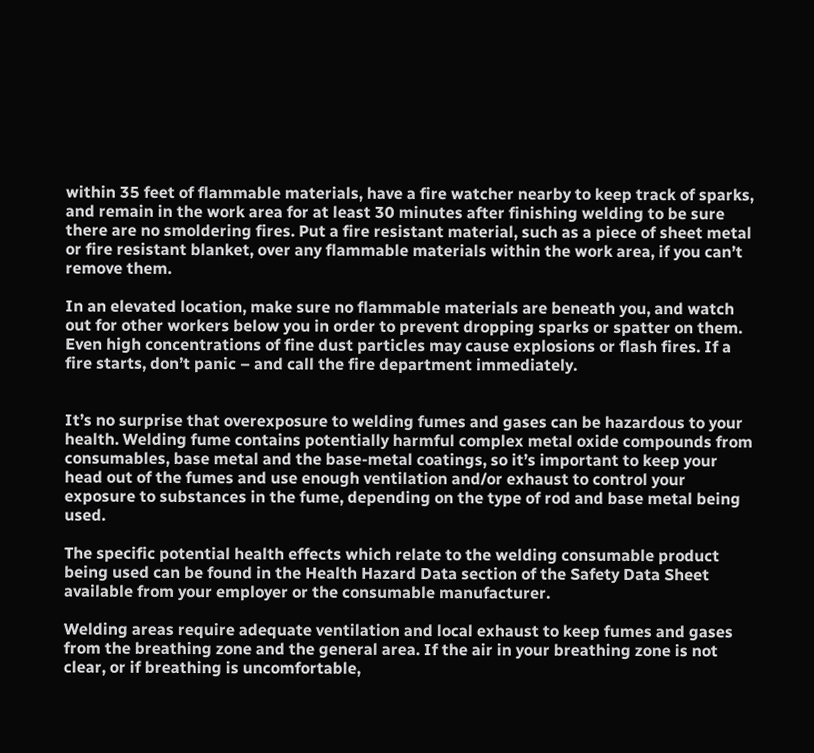within 35 feet of flammable materials, have a fire watcher nearby to keep track of sparks, and remain in the work area for at least 30 minutes after finishing welding to be sure there are no smoldering fires. Put a fire resistant material, such as a piece of sheet metal or fire resistant blanket, over any flammable materials within the work area, if you can’t remove them.

In an elevated location, make sure no flammable materials are beneath you, and watch out for other workers below you in order to prevent dropping sparks or spatter on them. Even high concentrations of fine dust particles may cause explosions or flash fires. If a fire starts, don’t panic – and call the fire department immediately.


It’s no surprise that overexposure to welding fumes and gases can be hazardous to your health. Welding fume contains potentially harmful complex metal oxide compounds from consumables, base metal and the base-metal coatings, so it’s important to keep your head out of the fumes and use enough ventilation and/or exhaust to control your exposure to substances in the fume, depending on the type of rod and base metal being used.

The specific potential health effects which relate to the welding consumable product being used can be found in the Health Hazard Data section of the Safety Data Sheet available from your employer or the consumable manufacturer.

Welding areas require adequate ventilation and local exhaust to keep fumes and gases from the breathing zone and the general area. If the air in your breathing zone is not clear, or if breathing is uncomfortable,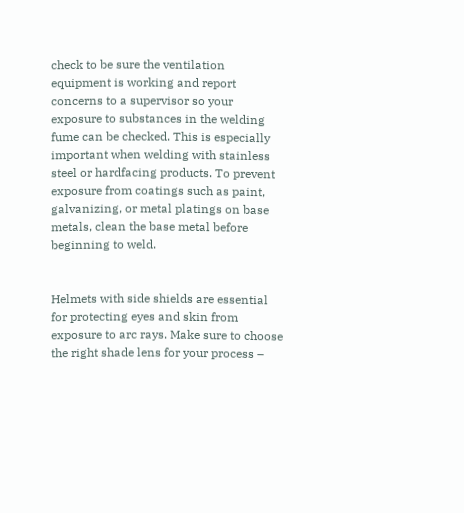check to be sure the ventilation equipment is working and report concerns to a supervisor so your exposure to substances in the welding fume can be checked. This is especially important when welding with stainless steel or hardfacing products. To prevent exposure from coatings such as paint, galvanizing, or metal platings on base metals, clean the base metal before beginning to weld.


Helmets with side shields are essential for protecting eyes and skin from exposure to arc rays. Make sure to choose the right shade lens for your process –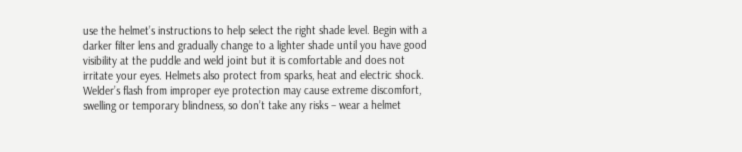use the helmet’s instructions to help select the right shade level. Begin with a darker filter lens and gradually change to a lighter shade until you have good visibility at the puddle and weld joint but it is comfortable and does not irritate your eyes. Helmets also protect from sparks, heat and electric shock. Welder’s flash from improper eye protection may cause extreme discomfort, swelling or temporary blindness, so don’t take any risks – wear a helmet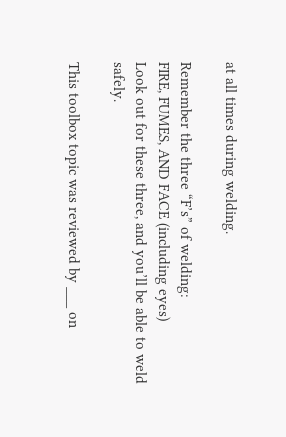at all times during welding.

Remember the three “F’s” of welding:
FIRE, FUMES, AND FACE (including eyes)
Look out for these three, and you’ll be able to weld safely.

This toolbox topic was reviewed by ___ on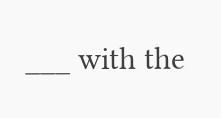___ with the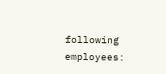following employees: